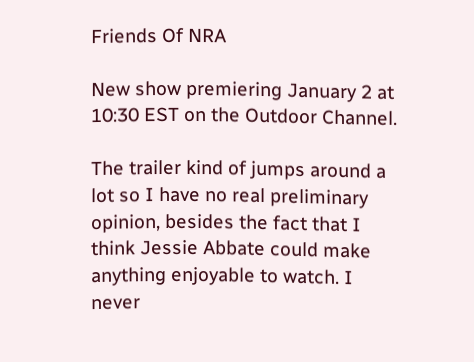Friends Of NRA

New show premiering January 2 at 10:30 EST on the Outdoor Channel.

The trailer kind of jumps around a lot so I have no real preliminary opinion, besides the fact that I think Jessie Abbate could make anything enjoyable to watch. I never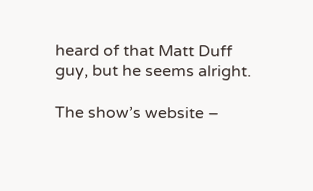heard of that Matt Duff guy, but he seems alright.

The show’s website –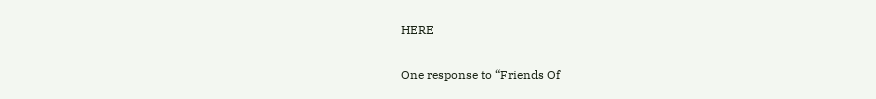HERE


One response to “Friends Of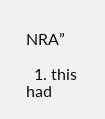NRA”

  1. this had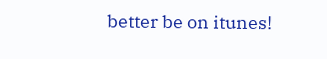better be on itunes!